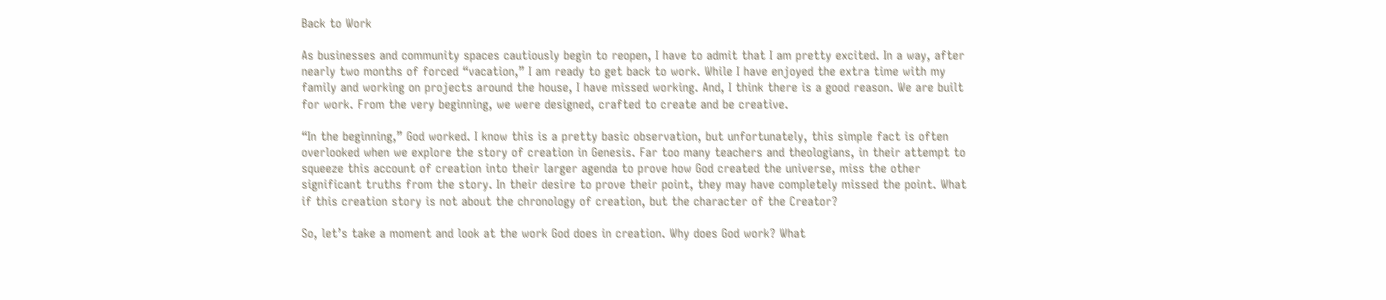Back to Work

As businesses and community spaces cautiously begin to reopen, I have to admit that I am pretty excited. In a way, after nearly two months of forced “vacation,” I am ready to get back to work. While I have enjoyed the extra time with my family and working on projects around the house, I have missed working. And, I think there is a good reason. We are built for work. From the very beginning, we were designed, crafted to create and be creative.

“In the beginning,” God worked. I know this is a pretty basic observation, but unfortunately, this simple fact is often overlooked when we explore the story of creation in Genesis. Far too many teachers and theologians, in their attempt to squeeze this account of creation into their larger agenda to prove how God created the universe, miss the other significant truths from the story. In their desire to prove their point, they may have completely missed the point. What if this creation story is not about the chronology of creation, but the character of the Creator?

So, let’s take a moment and look at the work God does in creation. Why does God work? What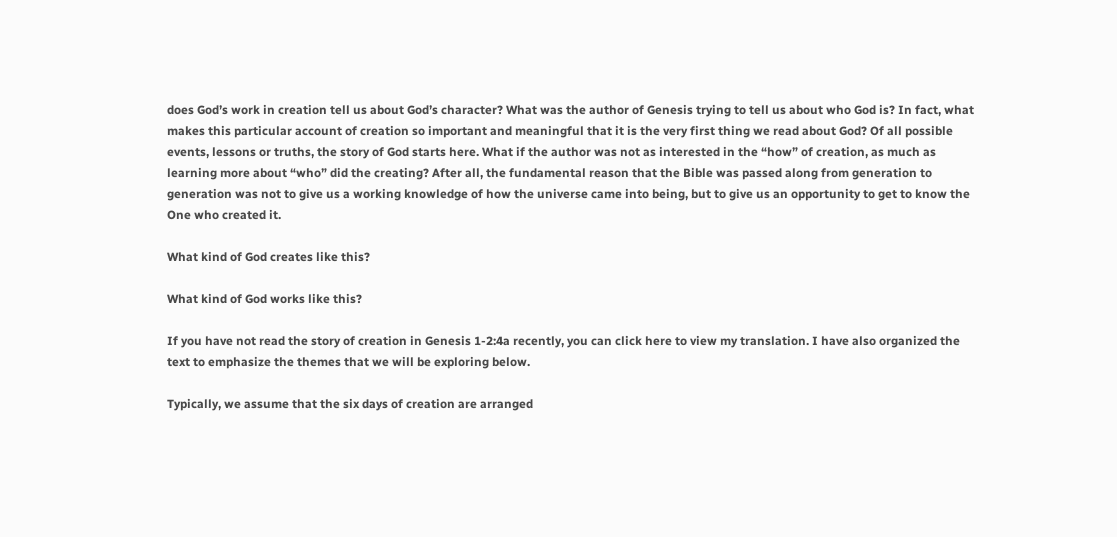does God’s work in creation tell us about God’s character? What was the author of Genesis trying to tell us about who God is? In fact, what makes this particular account of creation so important and meaningful that it is the very first thing we read about God? Of all possible events, lessons or truths, the story of God starts here. What if the author was not as interested in the “how” of creation, as much as learning more about “who” did the creating? After all, the fundamental reason that the Bible was passed along from generation to generation was not to give us a working knowledge of how the universe came into being, but to give us an opportunity to get to know the One who created it.

What kind of God creates like this?

What kind of God works like this?

If you have not read the story of creation in Genesis 1-2:4a recently, you can click here to view my translation. I have also organized the text to emphasize the themes that we will be exploring below.

Typically, we assume that the six days of creation are arranged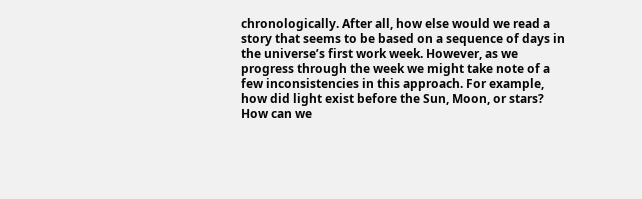chronologically. After all, how else would we read a story that seems to be based on a sequence of days in the universe’s first work week. However, as we progress through the week we might take note of a few inconsistencies in this approach. For example, how did light exist before the Sun, Moon, or stars? How can we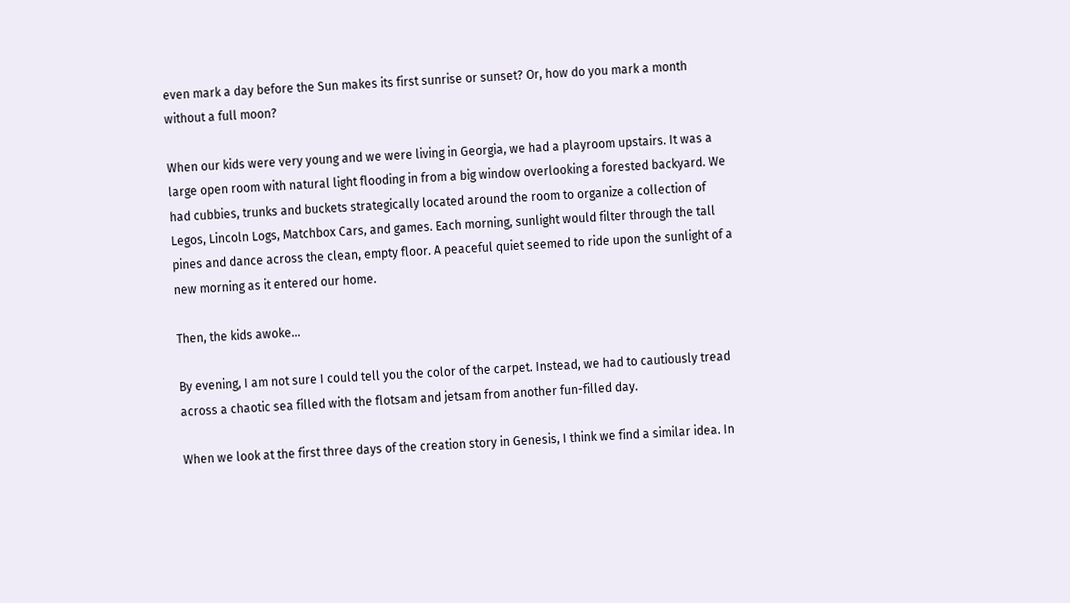even mark a day before the Sun makes its first sunrise or sunset? Or, how do you mark a month without a full moon?

When our kids were very young and we were living in Georgia, we had a playroom upstairs. It was a large open room with natural light flooding in from a big window overlooking a forested backyard. We had cubbies, trunks and buckets strategically located around the room to organize a collection of Legos, Lincoln Logs, Matchbox Cars, and games. Each morning, sunlight would filter through the tall pines and dance across the clean, empty floor. A peaceful quiet seemed to ride upon the sunlight of a new morning as it entered our home.

Then, the kids awoke…

By evening, I am not sure I could tell you the color of the carpet. Instead, we had to cautiously tread across a chaotic sea filled with the flotsam and jetsam from another fun-filled day.

When we look at the first three days of the creation story in Genesis, I think we find a similar idea. In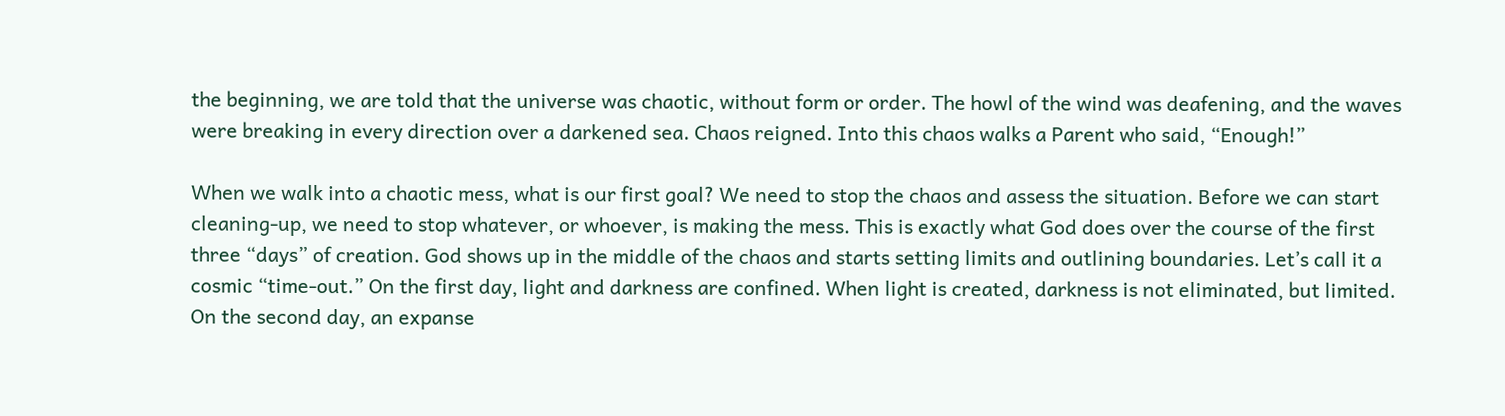the beginning, we are told that the universe was chaotic, without form or order. The howl of the wind was deafening, and the waves were breaking in every direction over a darkened sea. Chaos reigned. Into this chaos walks a Parent who said, “Enough!”

When we walk into a chaotic mess, what is our first goal? We need to stop the chaos and assess the situation. Before we can start cleaning-up, we need to stop whatever, or whoever, is making the mess. This is exactly what God does over the course of the first three “days” of creation. God shows up in the middle of the chaos and starts setting limits and outlining boundaries. Let’s call it a cosmic “time-out.” On the first day, light and darkness are confined. When light is created, darkness is not eliminated, but limited. On the second day, an expanse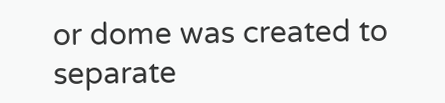or dome was created to separate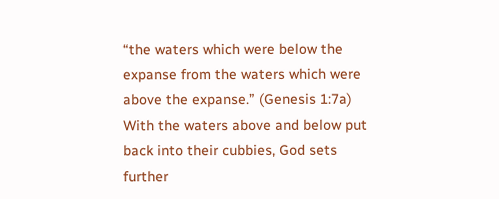“the waters which were below the expanse from the waters which were above the expanse.” (Genesis 1:7a) With the waters above and below put back into their cubbies, God sets further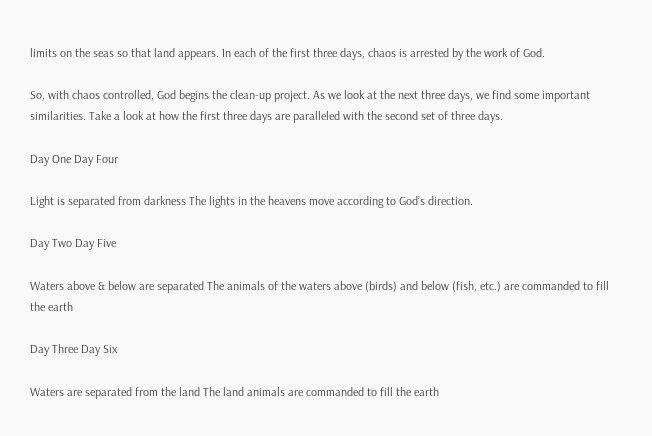limits on the seas so that land appears. In each of the first three days, chaos is arrested by the work of God.

So, with chaos controlled, God begins the clean-up project. As we look at the next three days, we find some important similarities. Take a look at how the first three days are paralleled with the second set of three days.

Day One Day Four

Light is separated from darkness The lights in the heavens move according to God’s direction.

Day Two Day Five

Waters above & below are separated The animals of the waters above (birds) and below (fish, etc.) are commanded to fill the earth

Day Three Day Six

Waters are separated from the land The land animals are commanded to fill the earth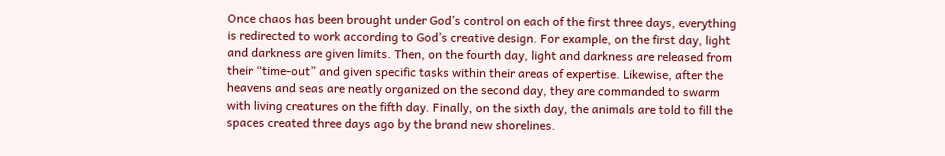Once chaos has been brought under God’s control on each of the first three days, everything is redirected to work according to God’s creative design. For example, on the first day, light and darkness are given limits. Then, on the fourth day, light and darkness are released from their “time-out” and given specific tasks within their areas of expertise. Likewise, after the heavens and seas are neatly organized on the second day, they are commanded to swarm with living creatures on the fifth day. Finally, on the sixth day, the animals are told to fill the spaces created three days ago by the brand new shorelines.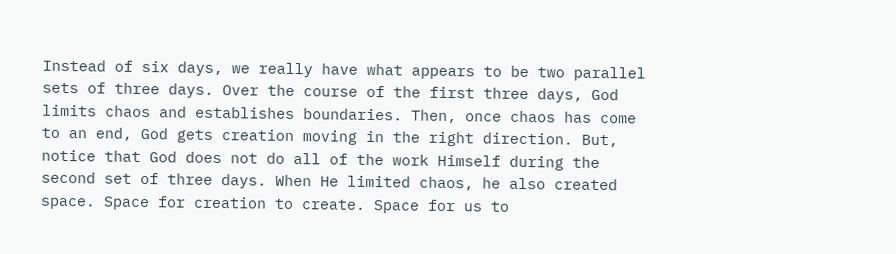Instead of six days, we really have what appears to be two parallel sets of three days. Over the course of the first three days, God limits chaos and establishes boundaries. Then, once chaos has come to an end, God gets creation moving in the right direction. But, notice that God does not do all of the work Himself during the second set of three days. When He limited chaos, he also created space. Space for creation to create. Space for us to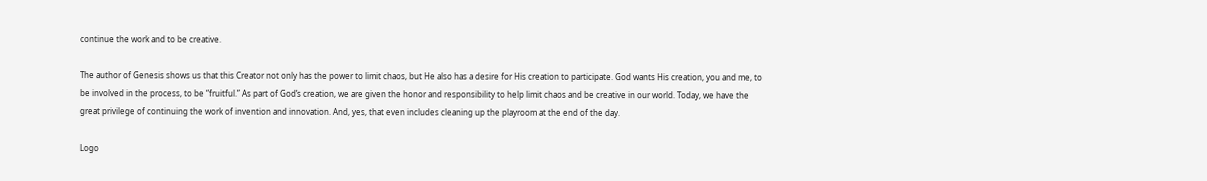continue the work and to be creative.

The author of Genesis shows us that this Creator not only has the power to limit chaos, but He also has a desire for His creation to participate. God wants His creation, you and me, to be involved in the process, to be “fruitful.” As part of God’s creation, we are given the honor and responsibility to help limit chaos and be creative in our world. Today, we have the great privilege of continuing the work of invention and innovation. And, yes, that even includes cleaning up the playroom at the end of the day.

Logo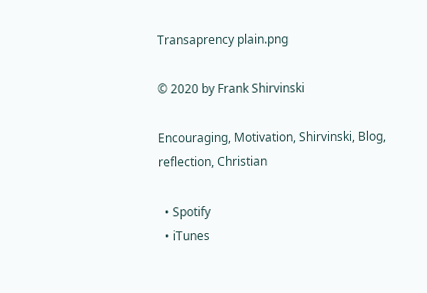Transaprency plain.png

© 2020 by Frank Shirvinski

Encouraging, Motivation, Shirvinski, Blog, reflection, Christian

  • Spotify
  • iTunes